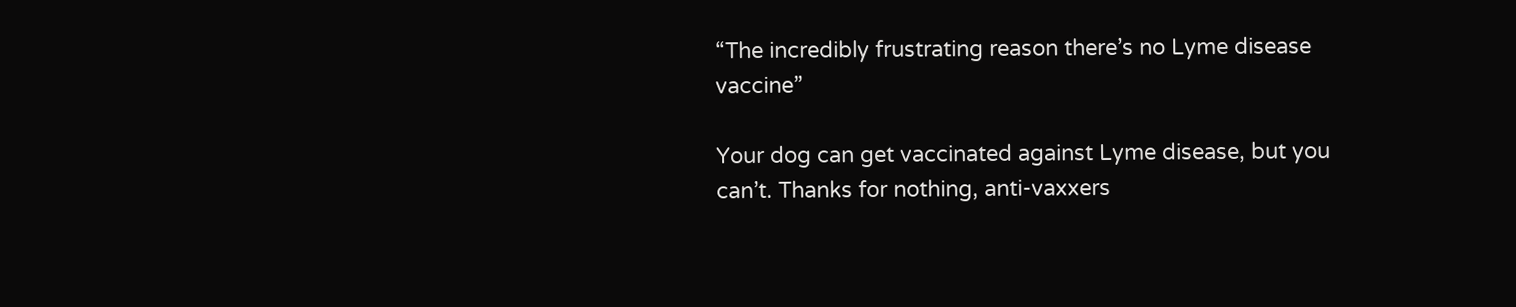“The incredibly frustrating reason there’s no Lyme disease vaccine”

Your dog can get vaccinated against Lyme disease, but you can’t. Thanks for nothing, anti-vaxxers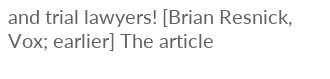and trial lawyers! [Brian Resnick, Vox; earlier] The article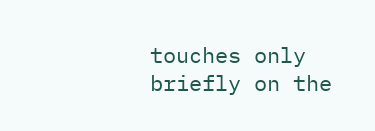touches only briefly on the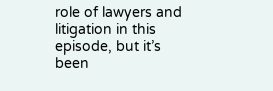role of lawyers and litigation in this episode, but it’s been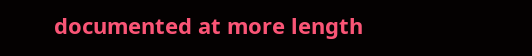documented at more length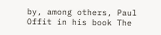by, among others, Paul Offit in his book The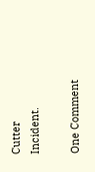Cutter Incident.

One Comment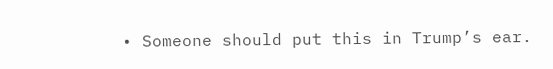• Someone should put this in Trump’s ear.